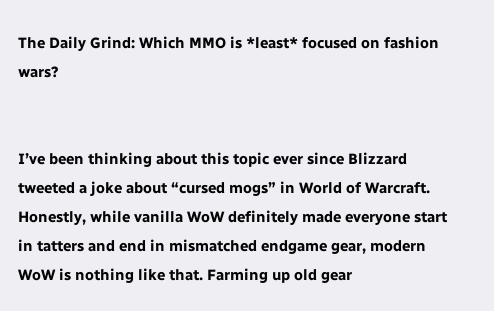The Daily Grind: Which MMO is *least* focused on fashion wars?


I’ve been thinking about this topic ever since Blizzard tweeted a joke about “cursed mogs” in World of Warcraft. Honestly, while vanilla WoW definitely made everyone start in tatters and end in mismatched endgame gear, modern WoW is nothing like that. Farming up old gear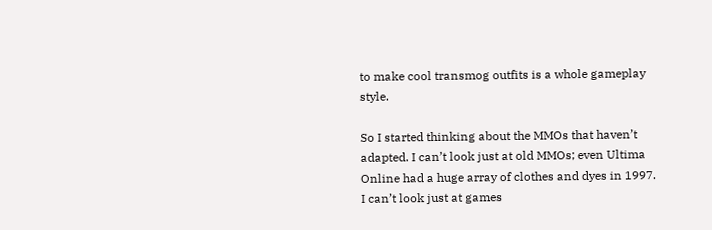to make cool transmog outfits is a whole gameplay style.

So I started thinking about the MMOs that haven’t adapted. I can’t look just at old MMOs; even Ultima Online had a huge array of clothes and dyes in 1997. I can’t look just at games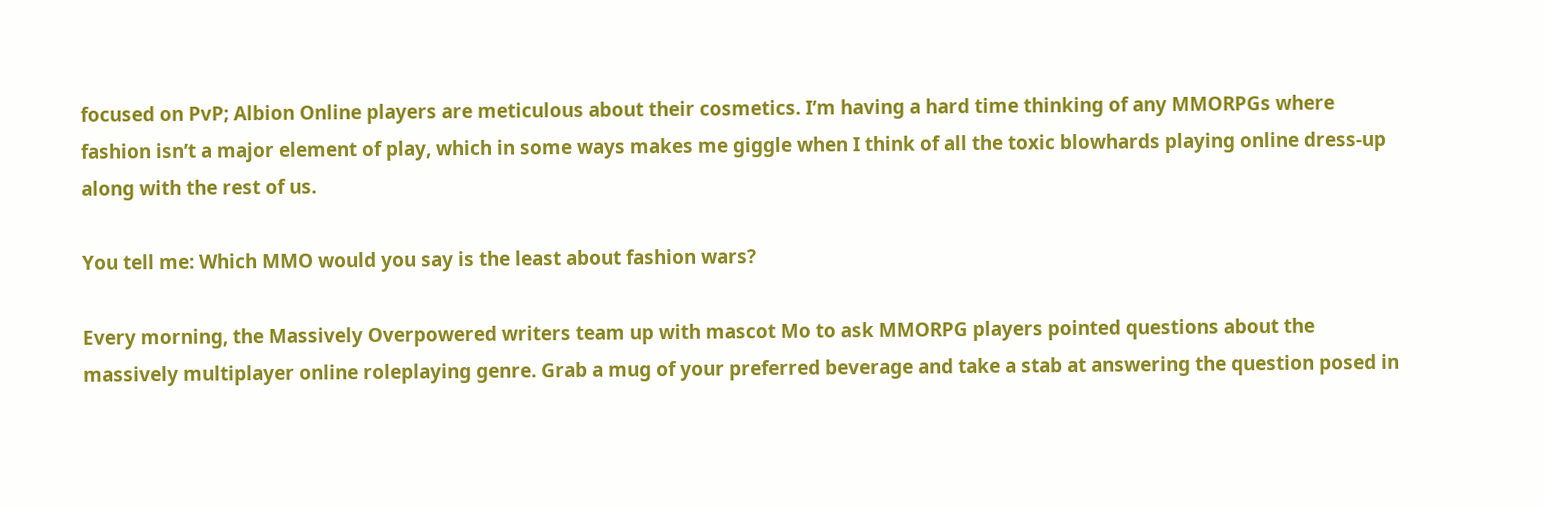focused on PvP; Albion Online players are meticulous about their cosmetics. I’m having a hard time thinking of any MMORPGs where fashion isn’t a major element of play, which in some ways makes me giggle when I think of all the toxic blowhards playing online dress-up along with the rest of us.

You tell me: Which MMO would you say is the least about fashion wars?

Every morning, the Massively Overpowered writers team up with mascot Mo to ask MMORPG players pointed questions about the massively multiplayer online roleplaying genre. Grab a mug of your preferred beverage and take a stab at answering the question posed in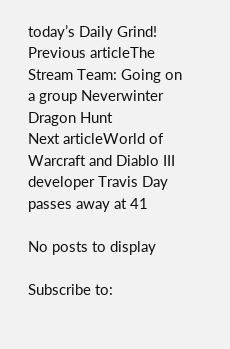today’s Daily Grind!
Previous articleThe Stream Team: Going on a group Neverwinter Dragon Hunt
Next articleWorld of Warcraft and Diablo III developer Travis Day passes away at 41

No posts to display

Subscribe to: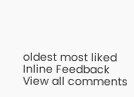oldest most liked
Inline Feedback
View all comments